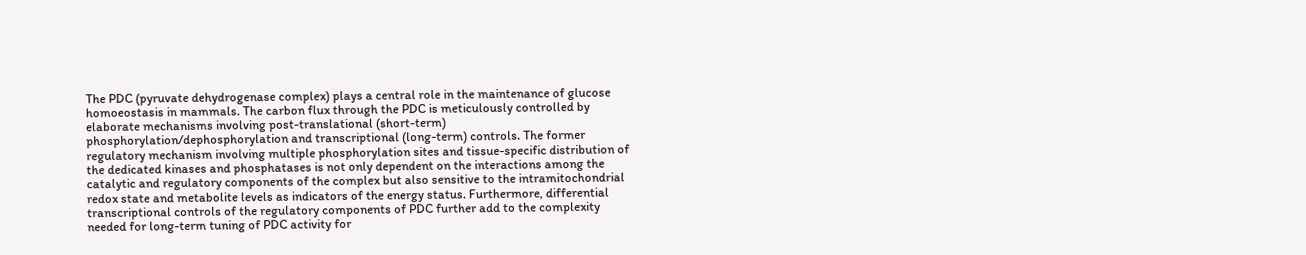The PDC (pyruvate dehydrogenase complex) plays a central role in the maintenance of glucose homoeostasis in mammals. The carbon flux through the PDC is meticulously controlled by elaborate mechanisms involving post-translational (short-term) phosphorylation/dephosphorylation and transcriptional (long-term) controls. The former regulatory mechanism involving multiple phosphorylation sites and tissue-specific distribution of the dedicated kinases and phosphatases is not only dependent on the interactions among the catalytic and regulatory components of the complex but also sensitive to the intramitochondrial redox state and metabolite levels as indicators of the energy status. Furthermore, differential transcriptional controls of the regulatory components of PDC further add to the complexity needed for long-term tuning of PDC activity for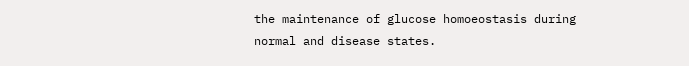the maintenance of glucose homoeostasis during normal and disease states.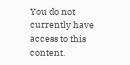You do not currently have access to this content.